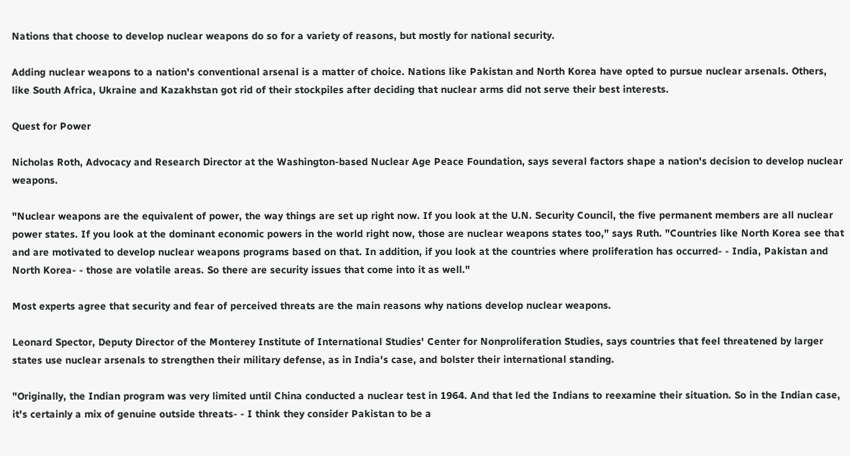Nations that choose to develop nuclear weapons do so for a variety of reasons, but mostly for national security.

Adding nuclear weapons to a nation's conventional arsenal is a matter of choice. Nations like Pakistan and North Korea have opted to pursue nuclear arsenals. Others, like South Africa, Ukraine and Kazakhstan got rid of their stockpiles after deciding that nuclear arms did not serve their best interests.

Quest for Power

Nicholas Roth, Advocacy and Research Director at the Washington-based Nuclear Age Peace Foundation, says several factors shape a nation's decision to develop nuclear weapons.

"Nuclear weapons are the equivalent of power, the way things are set up right now. If you look at the U.N. Security Council, the five permanent members are all nuclear power states. If you look at the dominant economic powers in the world right now, those are nuclear weapons states too," says Ruth. "Countries like North Korea see that and are motivated to develop nuclear weapons programs based on that. In addition, if you look at the countries where proliferation has occurred- - India, Pakistan and North Korea- - those are volatile areas. So there are security issues that come into it as well."

Most experts agree that security and fear of perceived threats are the main reasons why nations develop nuclear weapons.

Leonard Spector, Deputy Director of the Monterey Institute of International Studies' Center for Nonproliferation Studies, says countries that feel threatened by larger states use nuclear arsenals to strengthen their military defense, as in India's case, and bolster their international standing.

"Originally, the Indian program was very limited until China conducted a nuclear test in 1964. And that led the Indians to reexamine their situation. So in the Indian case, it's certainly a mix of genuine outside threats- - I think they consider Pakistan to be a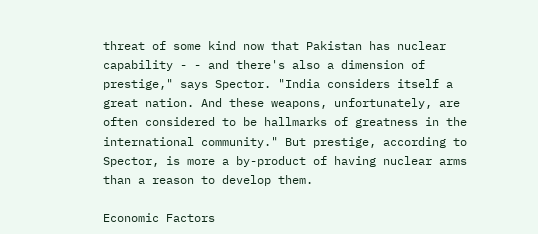threat of some kind now that Pakistan has nuclear capability - - and there's also a dimension of prestige," says Spector. "India considers itself a great nation. And these weapons, unfortunately, are often considered to be hallmarks of greatness in the international community." But prestige, according to Spector, is more a by-product of having nuclear arms than a reason to develop them.

Economic Factors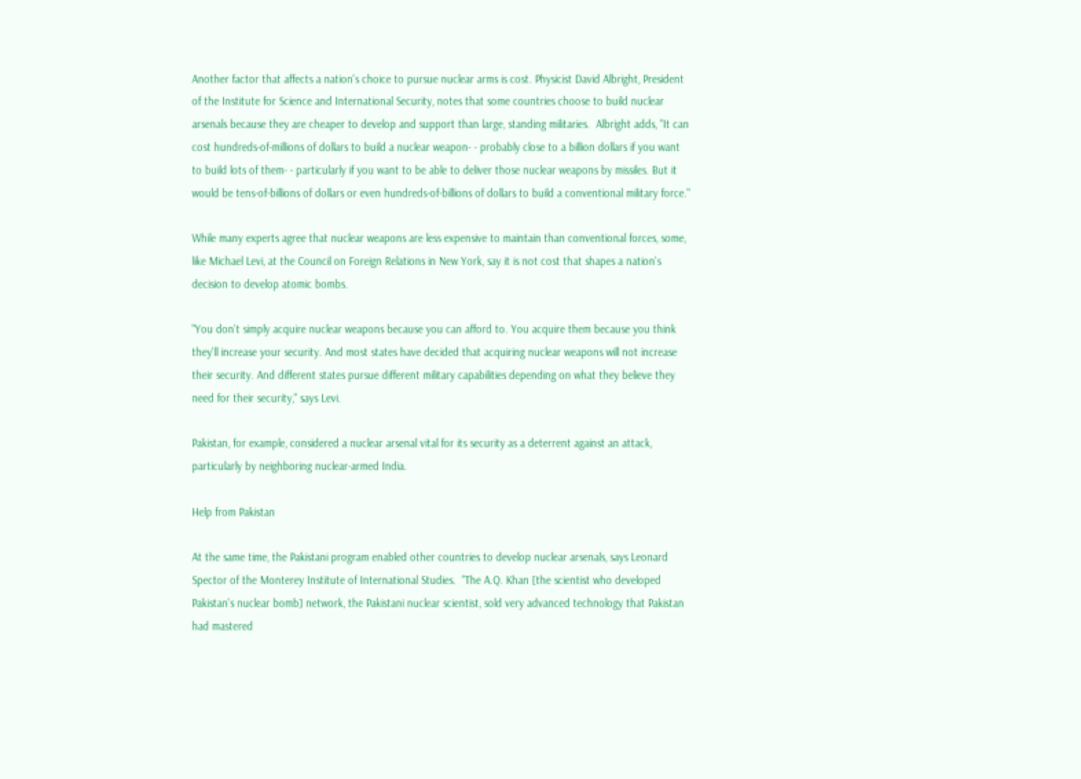Another factor that affects a nation's choice to pursue nuclear arms is cost. Physicist David Albright, President of the Institute for Science and International Security, notes that some countries choose to build nuclear arsenals because they are cheaper to develop and support than large, standing militaries.  Albright adds, "It can cost hundreds-of-millions of dollars to build a nuclear weapon- - probably close to a billion dollars if you want to build lots of them- - particularly if you want to be able to deliver those nuclear weapons by missiles. But it would be tens-of-billions of dollars or even hundreds-of-billions of dollars to build a conventional military force."

While many experts agree that nuclear weapons are less expensive to maintain than conventional forces, some, like Michael Levi, at the Council on Foreign Relations in New York, say it is not cost that shapes a nation's decision to develop atomic bombs.

"You don't simply acquire nuclear weapons because you can afford to. You acquire them because you think they'll increase your security. And most states have decided that acquiring nuclear weapons will not increase their security. And different states pursue different military capabilities depending on what they believe they need for their security," says Levi.

Pakistan, for example, considered a nuclear arsenal vital for its security as a deterrent against an attack, particularly by neighboring nuclear-armed India.

Help from Pakistan

At the same time, the Pakistani program enabled other countries to develop nuclear arsenals, says Leonard Spector of the Monterey Institute of International Studies.  "The A.Q. Khan [the scientist who developed Pakistan's nuclear bomb] network, the Pakistani nuclear scientist, sold very advanced technology that Pakistan had mastered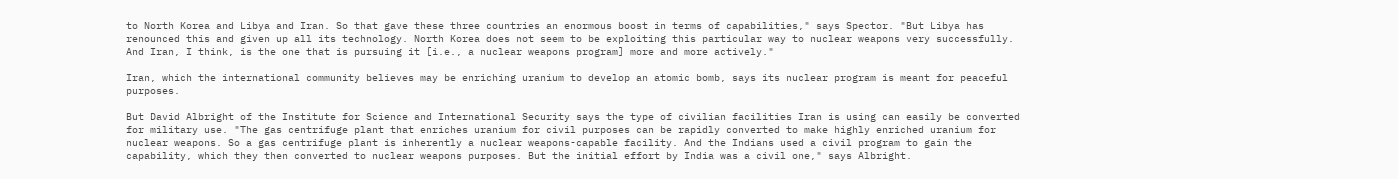to North Korea and Libya and Iran. So that gave these three countries an enormous boost in terms of capabilities," says Spector. "But Libya has renounced this and given up all its technology. North Korea does not seem to be exploiting this particular way to nuclear weapons very successfully. And Iran, I think, is the one that is pursuing it [i.e., a nuclear weapons program] more and more actively."

Iran, which the international community believes may be enriching uranium to develop an atomic bomb, says its nuclear program is meant for peaceful purposes.

But David Albright of the Institute for Science and International Security says the type of civilian facilities Iran is using can easily be converted for military use. "The gas centrifuge plant that enriches uranium for civil purposes can be rapidly converted to make highly enriched uranium for nuclear weapons. So a gas centrifuge plant is inherently a nuclear weapons-capable facility. And the Indians used a civil program to gain the capability, which they then converted to nuclear weapons purposes. But the initial effort by India was a civil one," says Albright.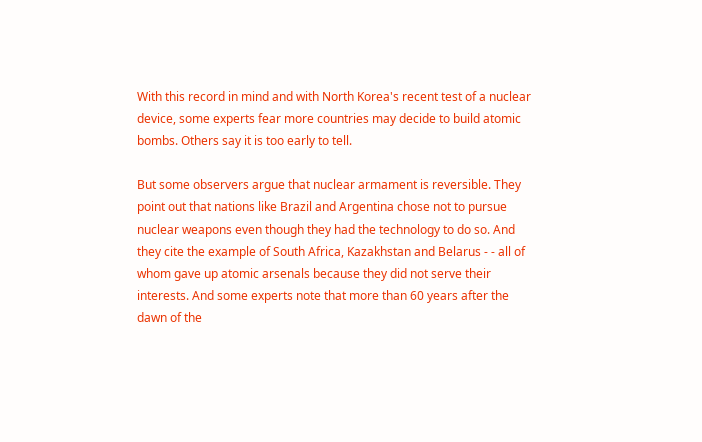With this record in mind and with North Korea's recent test of a nuclear device, some experts fear more countries may decide to build atomic bombs. Others say it is too early to tell.

But some observers argue that nuclear armament is reversible. They point out that nations like Brazil and Argentina chose not to pursue nuclear weapons even though they had the technology to do so. And they cite the example of South Africa, Kazakhstan and Belarus - - all of whom gave up atomic arsenals because they did not serve their interests. And some experts note that more than 60 years after the dawn of the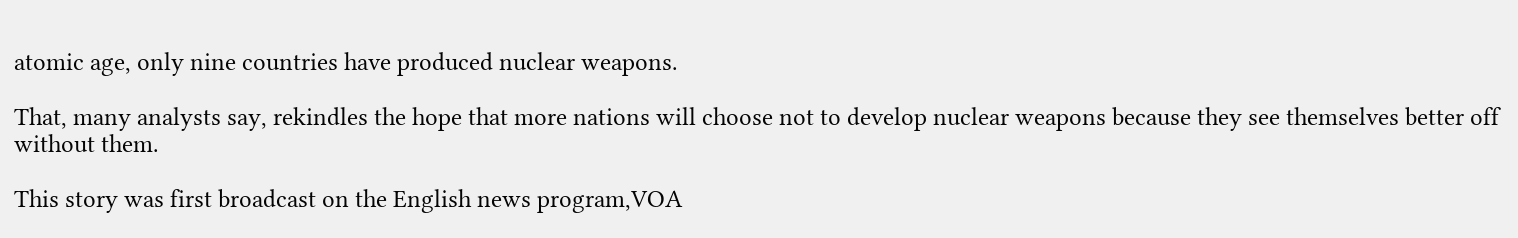atomic age, only nine countries have produced nuclear weapons.

That, many analysts say, rekindles the hope that more nations will choose not to develop nuclear weapons because they see themselves better off without them.

This story was first broadcast on the English news program,VOA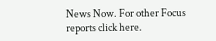News Now. For other Focus reports click here.